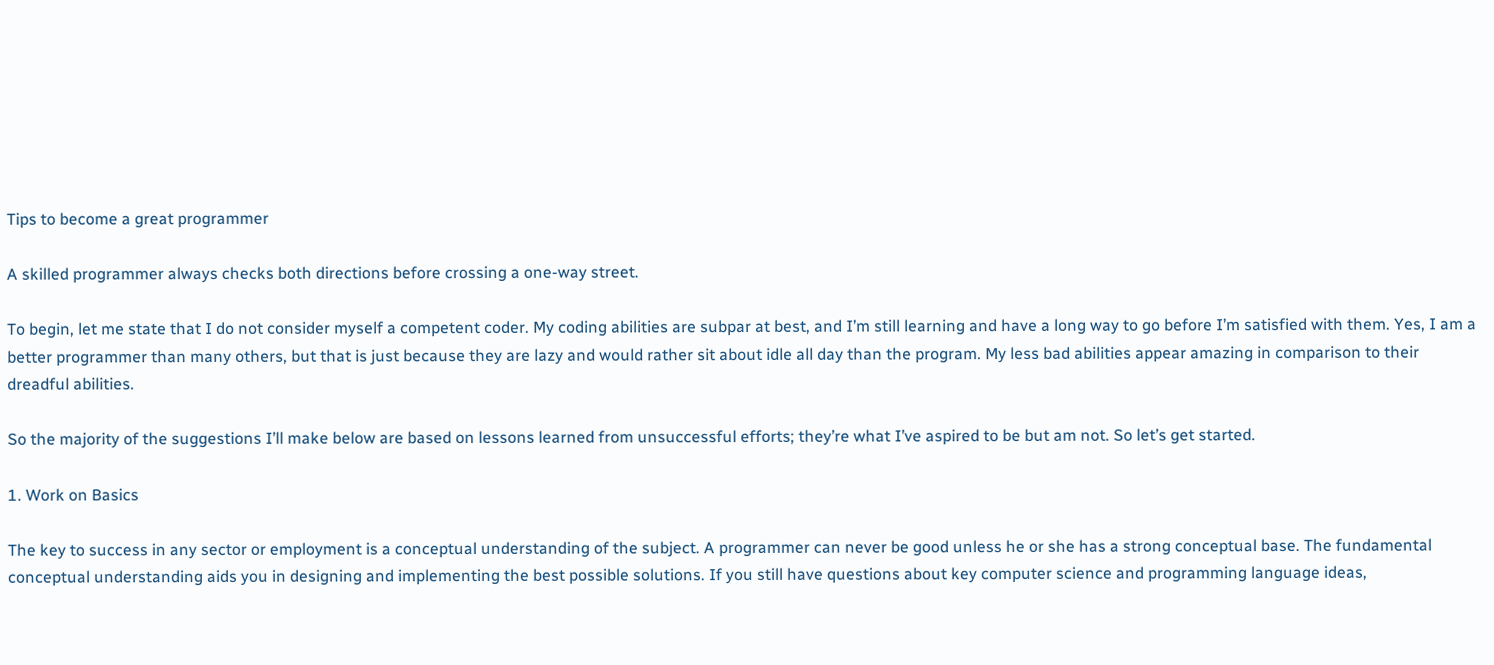Tips to become a great programmer

A skilled programmer always checks both directions before crossing a one-way street.

To begin, let me state that I do not consider myself a competent coder. My coding abilities are subpar at best, and I’m still learning and have a long way to go before I’m satisfied with them. Yes, I am a better programmer than many others, but that is just because they are lazy and would rather sit about idle all day than the program. My less bad abilities appear amazing in comparison to their dreadful abilities.

So the majority of the suggestions I’ll make below are based on lessons learned from unsuccessful efforts; they’re what I’ve aspired to be but am not. So let’s get started.

1. Work on Basics

The key to success in any sector or employment is a conceptual understanding of the subject. A programmer can never be good unless he or she has a strong conceptual base. The fundamental conceptual understanding aids you in designing and implementing the best possible solutions. If you still have questions about key computer science and programming language ideas,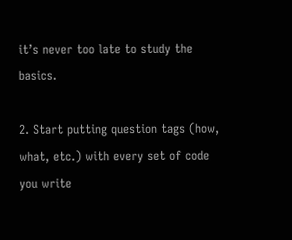it’s never too late to study the basics.

2. Start putting question tags (how, what, etc.) with every set of code you write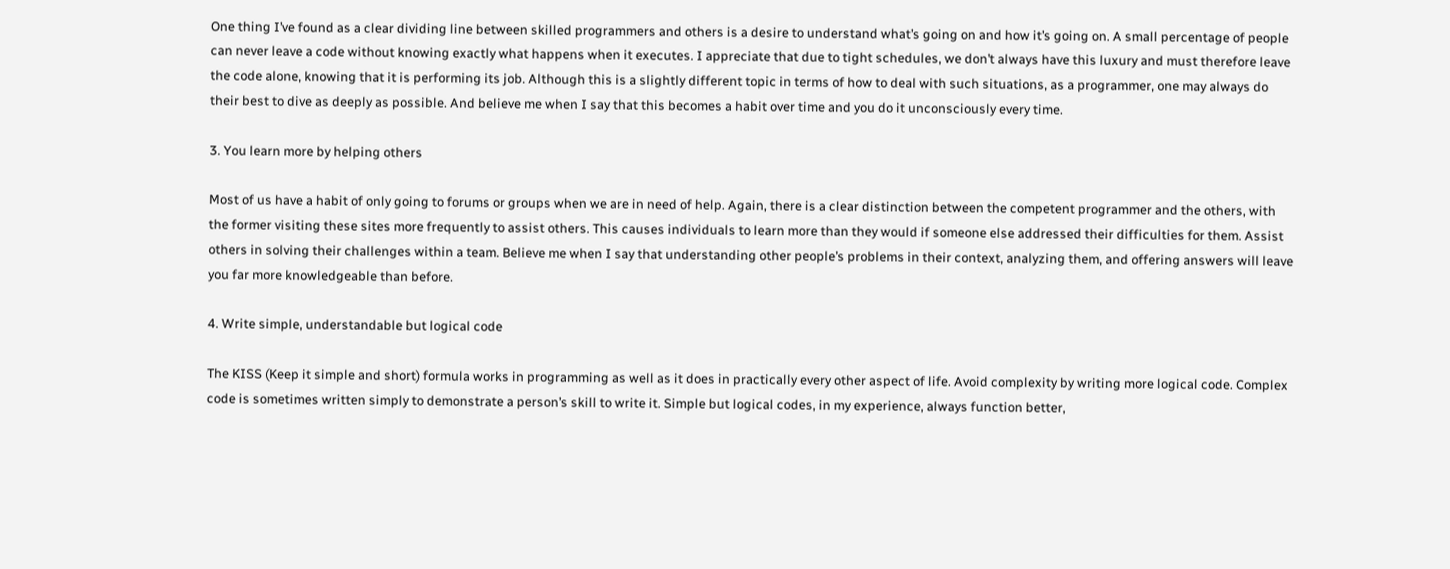One thing I’ve found as a clear dividing line between skilled programmers and others is a desire to understand what’s going on and how it’s going on. A small percentage of people can never leave a code without knowing exactly what happens when it executes. I appreciate that due to tight schedules, we don’t always have this luxury and must therefore leave the code alone, knowing that it is performing its job. Although this is a slightly different topic in terms of how to deal with such situations, as a programmer, one may always do their best to dive as deeply as possible. And believe me when I say that this becomes a habit over time and you do it unconsciously every time.

3. You learn more by helping others

Most of us have a habit of only going to forums or groups when we are in need of help. Again, there is a clear distinction between the competent programmer and the others, with the former visiting these sites more frequently to assist others. This causes individuals to learn more than they would if someone else addressed their difficulties for them. Assist others in solving their challenges within a team. Believe me when I say that understanding other people’s problems in their context, analyzing them, and offering answers will leave you far more knowledgeable than before.

4. Write simple, understandable but logical code

The KISS (Keep it simple and short) formula works in programming as well as it does in practically every other aspect of life. Avoid complexity by writing more logical code. Complex code is sometimes written simply to demonstrate a person’s skill to write it. Simple but logical codes, in my experience, always function better,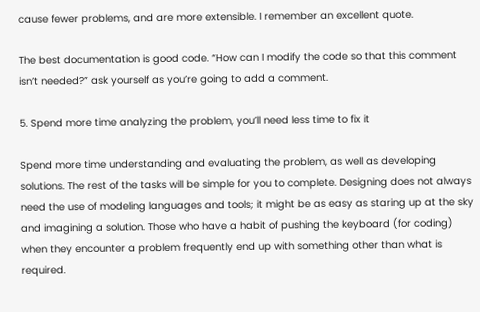cause fewer problems, and are more extensible. I remember an excellent quote.

The best documentation is good code. “How can I modify the code so that this comment isn’t needed?” ask yourself as you’re going to add a comment.

5. Spend more time analyzing the problem, you’ll need less time to fix it

Spend more time understanding and evaluating the problem, as well as developing solutions. The rest of the tasks will be simple for you to complete. Designing does not always need the use of modeling languages and tools; it might be as easy as staring up at the sky and imagining a solution. Those who have a habit of pushing the keyboard (for coding) when they encounter a problem frequently end up with something other than what is required.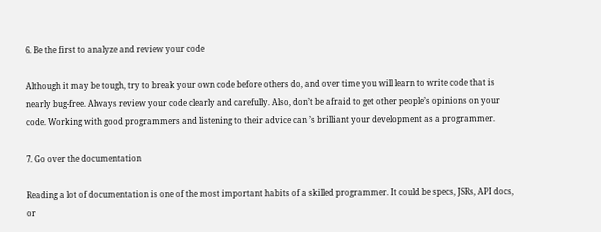6. Be the first to analyze and review your code

Although it may be tough, try to break your own code before others do, and over time you will learn to write code that is nearly bug-free. Always review your code clearly and carefully. Also, don’t be afraid to get other people’s opinions on your code. Working with good programmers and listening to their advice can ’s brilliant your development as a programmer.

7. Go over the documentation

Reading a lot of documentation is one of the most important habits of a skilled programmer. It could be specs, JSRs, API docs, or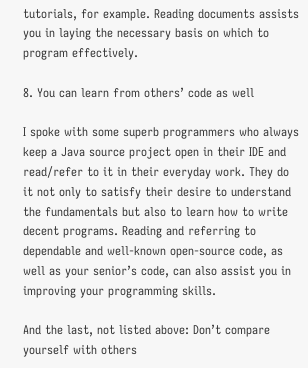tutorials, for example. Reading documents assists you in laying the necessary basis on which to program effectively.

8. You can learn from others’ code as well

I spoke with some superb programmers who always keep a Java source project open in their IDE and read/refer to it in their everyday work. They do it not only to satisfy their desire to understand the fundamentals but also to learn how to write decent programs. Reading and referring to dependable and well-known open-source code, as well as your senior’s code, can also assist you in improving your programming skills.

And the last, not listed above: Don’t compare yourself with others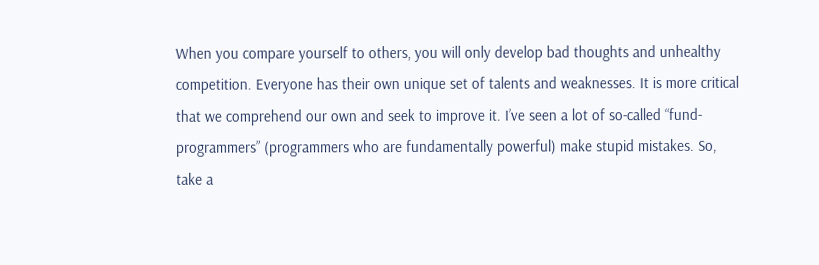When you compare yourself to others, you will only develop bad thoughts and unhealthy competition. Everyone has their own unique set of talents and weaknesses. It is more critical that we comprehend our own and seek to improve it. I’ve seen a lot of so-called “fund-programmers” (programmers who are fundamentally powerful) make stupid mistakes. So, take a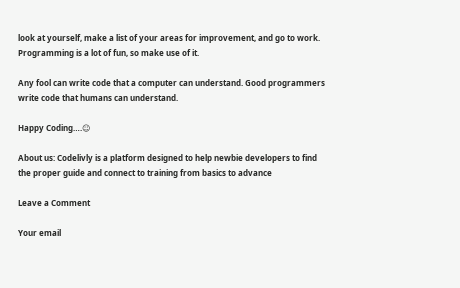look at yourself, make a list of your areas for improvement, and go to work. Programming is a lot of fun, so make use of it.

Any fool can write code that a computer can understand. Good programmers write code that humans can understand.

Happy Coding….☺

About us: Codelivly is a platform designed to help newbie developers to find the proper guide and connect to training from basics to advance

Leave a Comment

Your email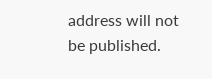address will not be published.